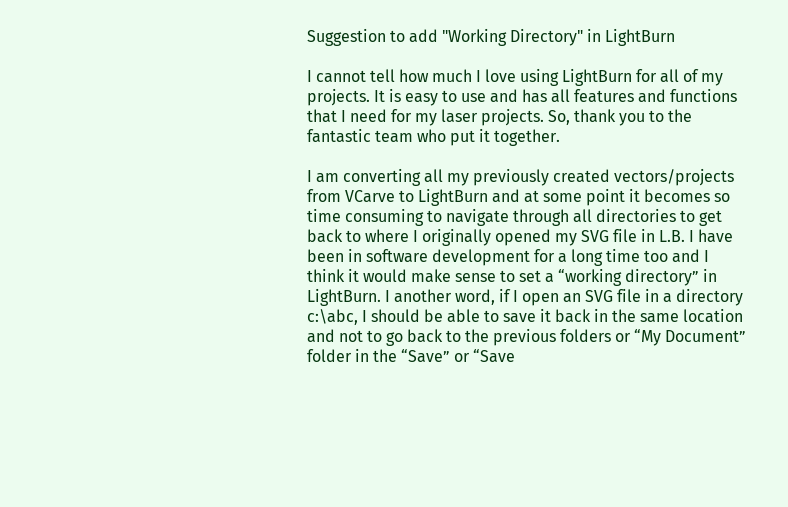Suggestion to add "Working Directory" in LightBurn

I cannot tell how much I love using LightBurn for all of my projects. It is easy to use and has all features and functions that I need for my laser projects. So, thank you to the fantastic team who put it together.

I am converting all my previously created vectors/projects from VCarve to LightBurn and at some point it becomes so time consuming to navigate through all directories to get back to where I originally opened my SVG file in L.B. I have been in software development for a long time too and I think it would make sense to set a “working directory” in LightBurn. I another word, if I open an SVG file in a directory c:\abc, I should be able to save it back in the same location and not to go back to the previous folders or “My Document” folder in the “Save” or “Save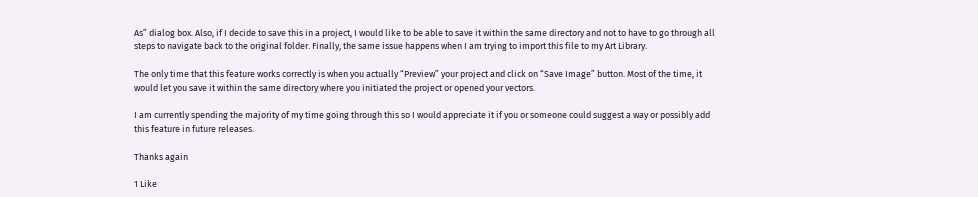As” dialog box. Also, if I decide to save this in a project, I would like to be able to save it within the same directory and not to have to go through all steps to navigate back to the original folder. Finally, the same issue happens when I am trying to import this file to my Art Library.

The only time that this feature works correctly is when you actually “Preview” your project and click on “Save Image” button. Most of the time, it would let you save it within the same directory where you initiated the project or opened your vectors.

I am currently spending the majority of my time going through this so I would appreciate it if you or someone could suggest a way or possibly add this feature in future releases.

Thanks again

1 Like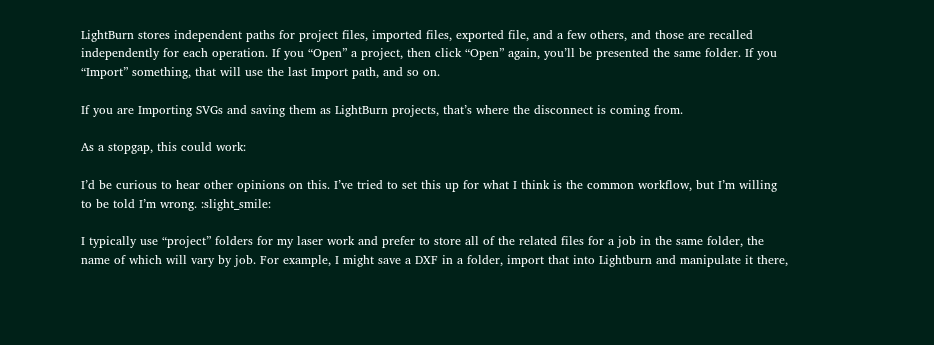LightBurn stores independent paths for project files, imported files, exported file, and a few others, and those are recalled independently for each operation. If you “Open” a project, then click “Open” again, you’ll be presented the same folder. If you “Import” something, that will use the last Import path, and so on.

If you are Importing SVGs and saving them as LightBurn projects, that’s where the disconnect is coming from.

As a stopgap, this could work:

I’d be curious to hear other opinions on this. I’ve tried to set this up for what I think is the common workflow, but I’m willing to be told I’m wrong. :slight_smile:

I typically use “project” folders for my laser work and prefer to store all of the related files for a job in the same folder, the name of which will vary by job. For example, I might save a DXF in a folder, import that into Lightburn and manipulate it there,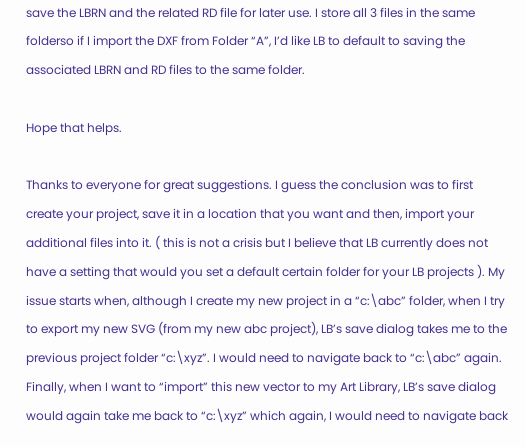save the LBRN and the related RD file for later use. I store all 3 files in the same folderso if I import the DXF from Folder “A”, I’d like LB to default to saving the associated LBRN and RD files to the same folder.

Hope that helps.

Thanks to everyone for great suggestions. I guess the conclusion was to first create your project, save it in a location that you want and then, import your additional files into it. ( this is not a crisis but I believe that LB currently does not have a setting that would you set a default certain folder for your LB projects ). My issue starts when, although I create my new project in a “c:\abc” folder, when I try to export my new SVG (from my new abc project), LB’s save dialog takes me to the previous project folder “c:\xyz”. I would need to navigate back to “c:\abc” again. Finally, when I want to “import” this new vector to my Art Library, LB’s save dialog would again take me back to “c:\xyz” which again, I would need to navigate back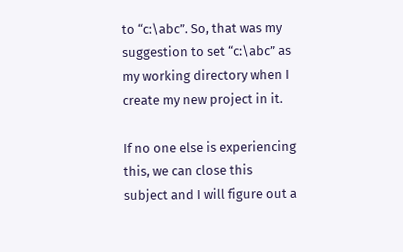to “c:\abc”. So, that was my suggestion to set “c:\abc” as my working directory when I create my new project in it.

If no one else is experiencing this, we can close this subject and I will figure out a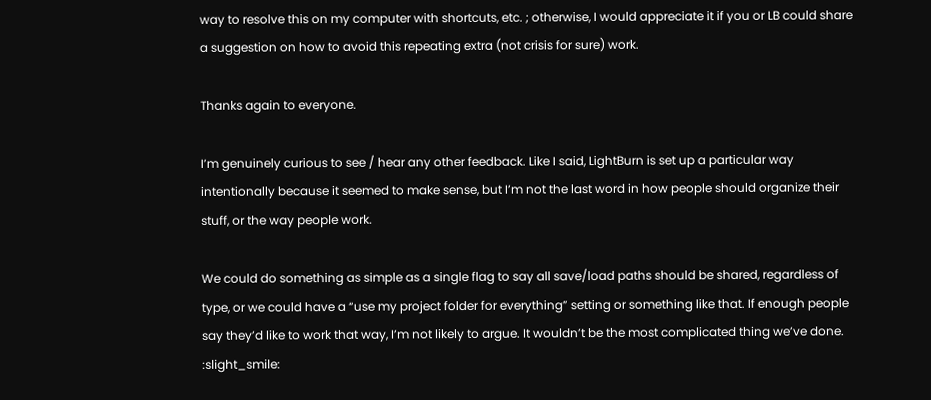way to resolve this on my computer with shortcuts, etc. ; otherwise, I would appreciate it if you or LB could share a suggestion on how to avoid this repeating extra (not crisis for sure) work.

Thanks again to everyone.

I’m genuinely curious to see / hear any other feedback. Like I said, LightBurn is set up a particular way intentionally because it seemed to make sense, but I’m not the last word in how people should organize their stuff, or the way people work.

We could do something as simple as a single flag to say all save/load paths should be shared, regardless of type, or we could have a “use my project folder for everything” setting or something like that. If enough people say they’d like to work that way, I’m not likely to argue. It wouldn’t be the most complicated thing we’ve done. :slight_smile: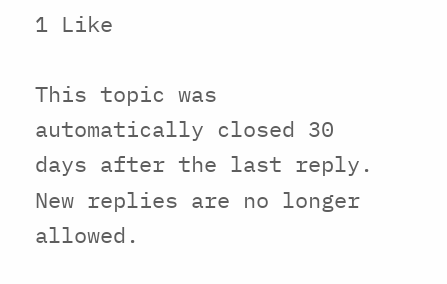1 Like

This topic was automatically closed 30 days after the last reply. New replies are no longer allowed.